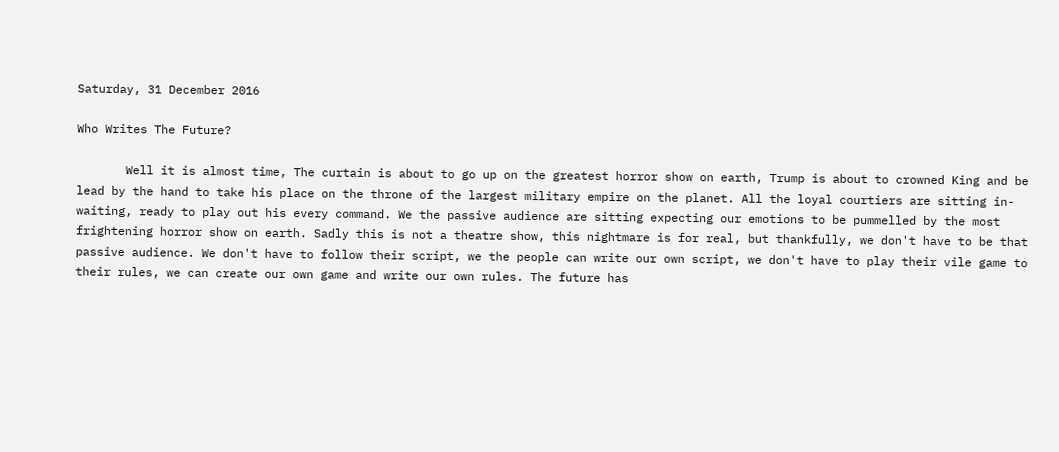Saturday, 31 December 2016

Who Writes The Future?

       Well it is almost time, The curtain is about to go up on the greatest horror show on earth, Trump is about to crowned King and be lead by the hand to take his place on the throne of the largest military empire on the planet. All the loyal courtiers are sitting in-waiting, ready to play out his every command. We the passive audience are sitting expecting our emotions to be pummelled by the most frightening horror show on earth. Sadly this is not a theatre show, this nightmare is for real, but thankfully, we don't have to be that passive audience. We don't have to follow their script, we the people can write our own script, we don't have to play their vile game to their rules, we can create our own game and write our own rules. The future has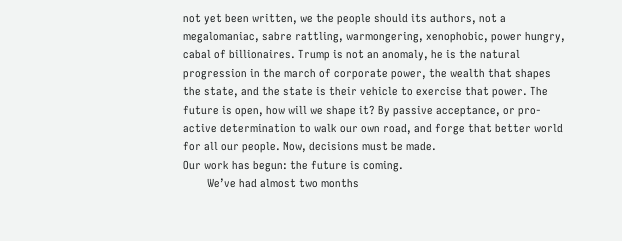not yet been written, we the people should its authors, not a megalomaniac, sabre rattling, warmongering, xenophobic, power hungry, cabal of billionaires. Trump is not an anomaly, he is the natural progression in the march of corporate power, the wealth that shapes the state, and the state is their vehicle to exercise that power. The future is open, how will we shape it? By passive acceptance, or pro-active determination to walk our own road, and forge that better world for all our people. Now, decisions must be made.
Our work has begun: the future is coming.
        We’ve had almost two months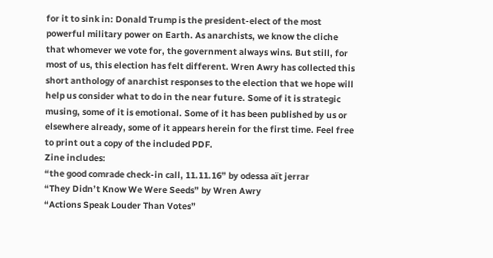for it to sink in: Donald Trump is the president-elect of the most powerful military power on Earth. As anarchists, we know the cliche that whomever we vote for, the government always wins. But still, for most of us, this election has felt different. Wren Awry has collected this short anthology of anarchist responses to the election that we hope will help us consider what to do in the near future. Some of it is strategic musing, some of it is emotional. Some of it has been published by us or elsewhere already, some of it appears herein for the first time. Feel free to print out a copy of the included PDF.
Zine includes:
“the good comrade check-in call, 11.11.16” by odessa aït jerrar
“They Didn’t Know We Were Seeds” by Wren Awry
“Actions Speak Louder Than Votes”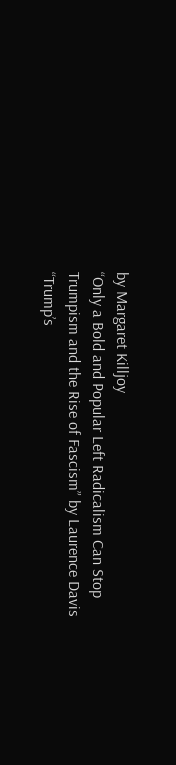by Margaret Killjoy
“Only a Bold and Popular Left Radicalism Can Stop Trumpism and the Rise of Fascism” by Laurence Davis
“Trump’s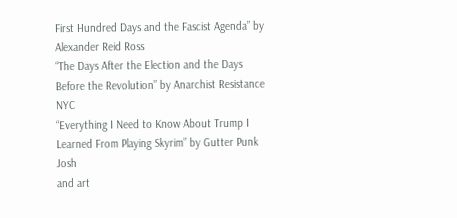First Hundred Days and the Fascist Agenda” by Alexander Reid Ross
“The Days After the Election and the Days Before the Revolution” by Anarchist Resistance NYC
“Everything I Need to Know About Trump I Learned From Playing Skyrim” by Gutter Punk Josh
and art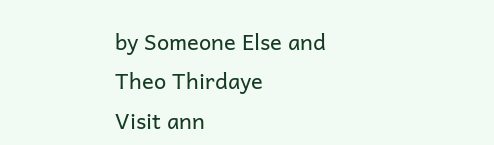by Someone Else and Theo Thirdaye
Visit ann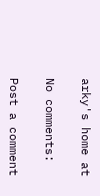arky's home at

No comments:

Post a comment